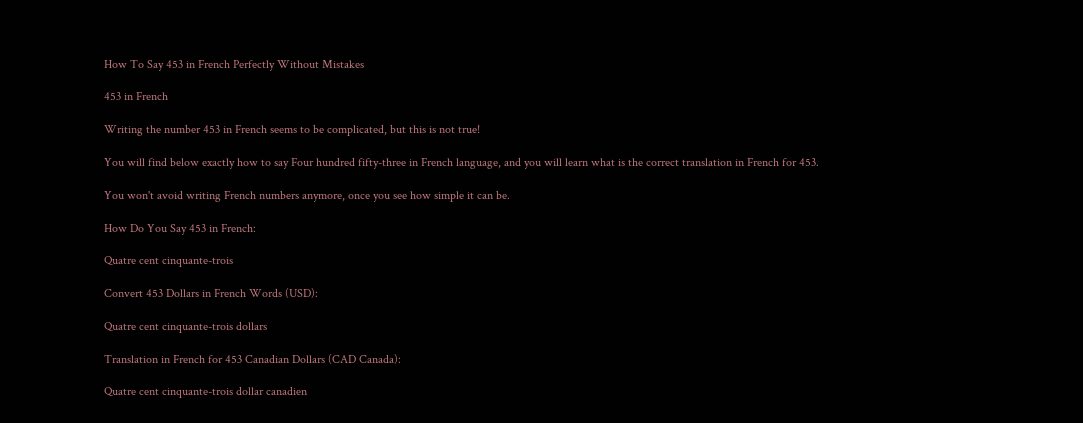How To Say 453 in French Perfectly Without Mistakes

453 in French

Writing the number 453 in French seems to be complicated, but this is not true!

You will find below exactly how to say Four hundred fifty-three in French language, and you will learn what is the correct translation in French for 453.

You won't avoid writing French numbers anymore, once you see how simple it can be.

How Do You Say 453 in French:

Quatre cent cinquante-trois

Convert 453 Dollars in French Words (USD):

Quatre cent cinquante-trois dollars

Translation in French for 453 Canadian Dollars (CAD Canada):

Quatre cent cinquante-trois dollar canadien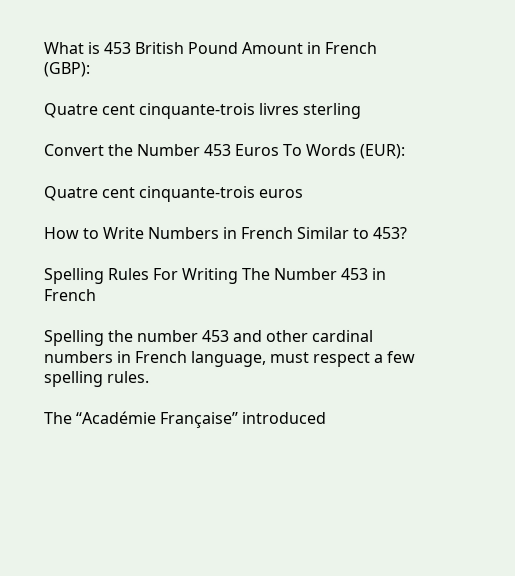What is 453 British Pound Amount in French (GBP):

Quatre cent cinquante-trois livres sterling

Convert the Number 453 Euros To Words (EUR):

Quatre cent cinquante-trois euros

How to Write Numbers in French Similar to 453?

Spelling Rules For Writing The Number 453 in French

Spelling the number 453 and other cardinal numbers in French language, must respect a few spelling rules.

The ‘‘Académie Française’’ introduced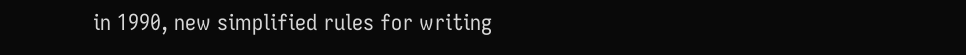in 1990, new simplified rules for writing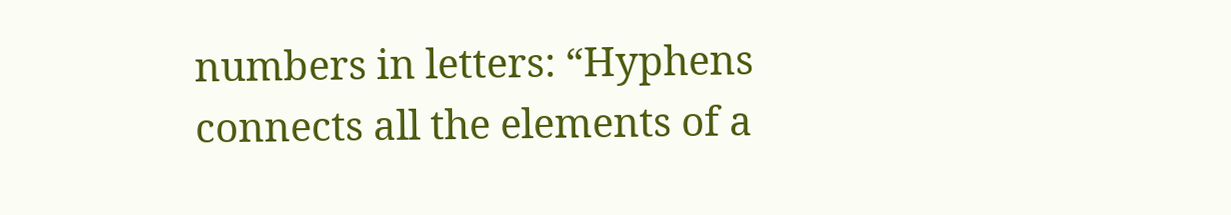numbers in letters: “Hyphens connects all the elements of a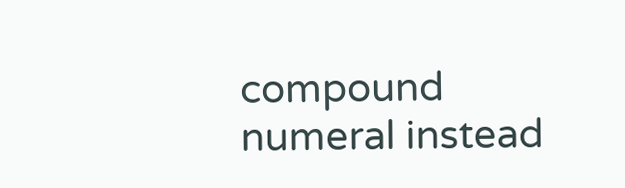compound numeral instead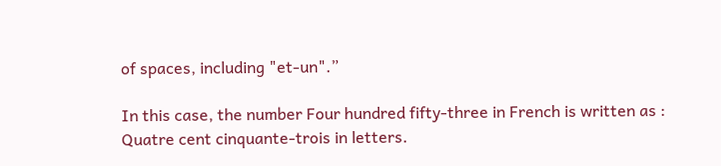of spaces, including "et-un".”

In this case, the number Four hundred fifty-three in French is written as : Quatre cent cinquante-trois in letters.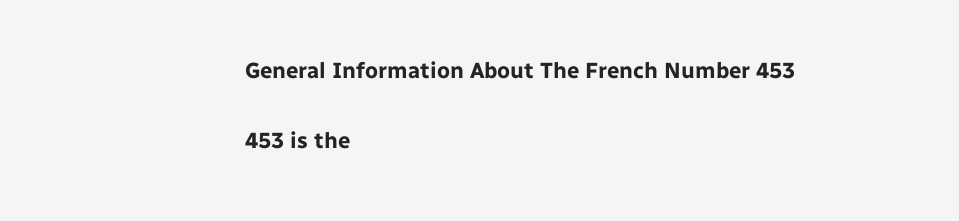General Information About The French Number 453

453 is the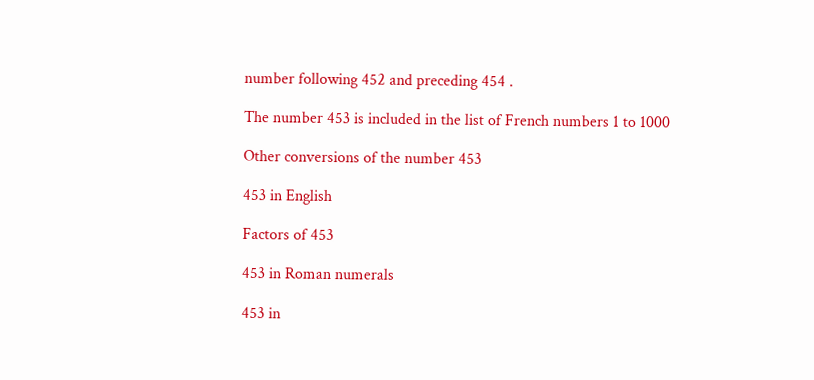number following 452 and preceding 454 .

The number 453 is included in the list of French numbers 1 to 1000

Other conversions of the number 453

453 in English

Factors of 453

453 in Roman numerals

453 in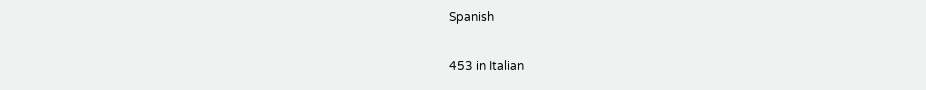Spanish

453 in Italian